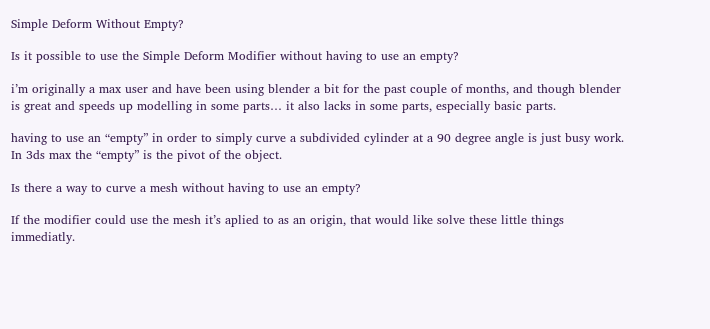Simple Deform Without Empty?

Is it possible to use the Simple Deform Modifier without having to use an empty?

i’m originally a max user and have been using blender a bit for the past couple of months, and though blender is great and speeds up modelling in some parts… it also lacks in some parts, especially basic parts.

having to use an “empty” in order to simply curve a subdivided cylinder at a 90 degree angle is just busy work. In 3ds max the “empty” is the pivot of the object.

Is there a way to curve a mesh without having to use an empty?

If the modifier could use the mesh it’s aplied to as an origin, that would like solve these little things immediatly.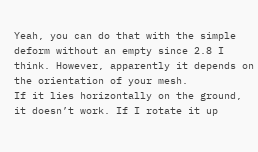Yeah, you can do that with the simple deform without an empty since 2.8 I think. However, apparently it depends on the orientation of your mesh.
If it lies horizontally on the ground, it doesn’t work. If I rotate it up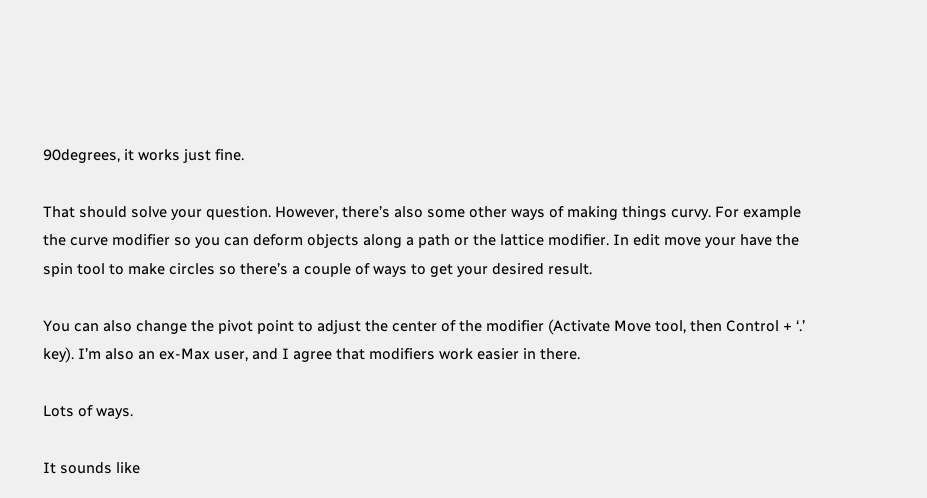90degrees, it works just fine.

That should solve your question. However, there’s also some other ways of making things curvy. For example the curve modifier so you can deform objects along a path or the lattice modifier. In edit move your have the spin tool to make circles so there’s a couple of ways to get your desired result.

You can also change the pivot point to adjust the center of the modifier (Activate Move tool, then Control + ‘.’ key). I’m also an ex-Max user, and I agree that modifiers work easier in there.

Lots of ways.

It sounds like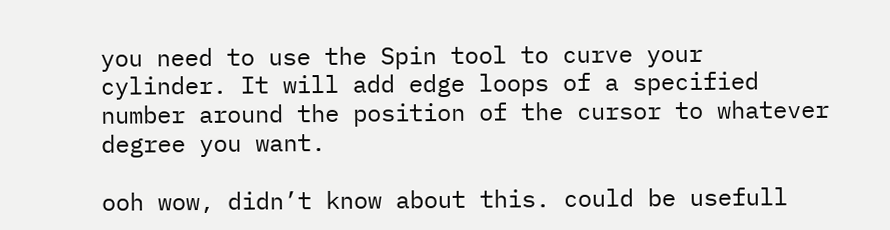you need to use the Spin tool to curve your cylinder. It will add edge loops of a specified number around the position of the cursor to whatever degree you want.

ooh wow, didn’t know about this. could be usefull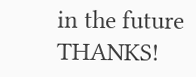in the future THANKS!